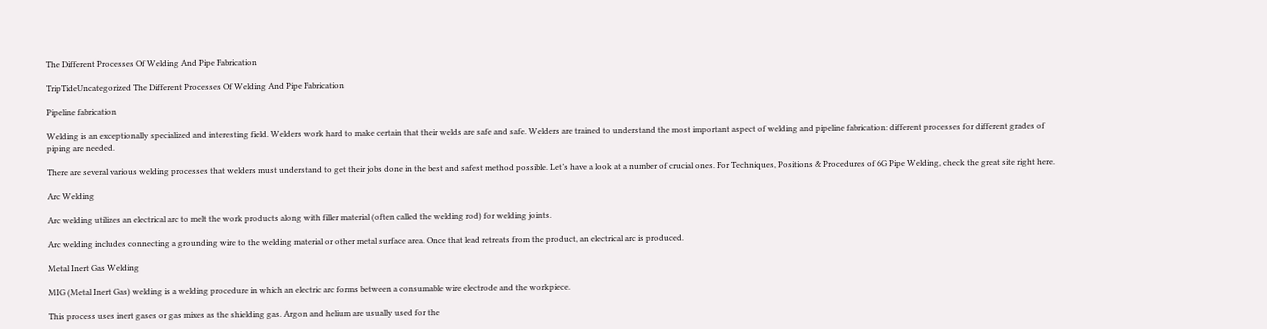The Different Processes Of Welding And Pipe Fabrication

TripTideUncategorized The Different Processes Of Welding And Pipe Fabrication

Pipeline fabrication

Welding is an exceptionally specialized and interesting field. Welders work hard to make certain that their welds are safe and safe. Welders are trained to understand the most important aspect of welding and pipeline fabrication: different processes for different grades of piping are needed.

There are several various welding processes that welders must understand to get their jobs done in the best and safest method possible. Let’s have a look at a number of crucial ones. For Techniques, Positions & Procedures of 6G Pipe Welding, check the great site right here.

Arc Welding

Arc welding utilizes an electrical arc to melt the work products along with filler material (often called the welding rod) for welding joints.

Arc welding includes connecting a grounding wire to the welding material or other metal surface area. Once that lead retreats from the product, an electrical arc is produced.

Metal Inert Gas Welding

MIG (Metal Inert Gas) welding is a welding procedure in which an electric arc forms between a consumable wire electrode and the workpiece.

This process uses inert gases or gas mixes as the shielding gas. Argon and helium are usually used for the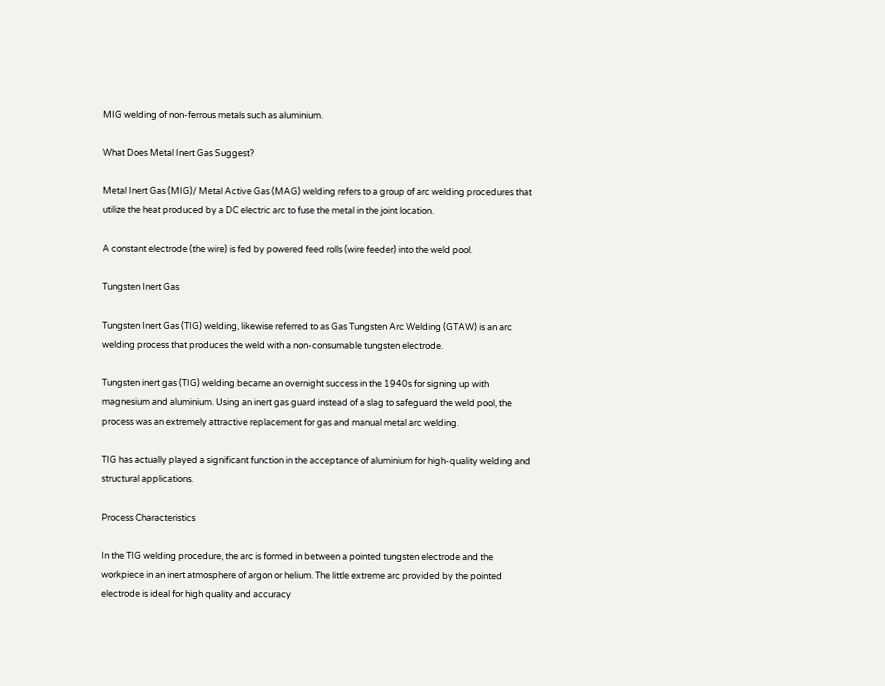MIG welding of non-ferrous metals such as aluminium.

What Does Metal Inert Gas Suggest?

Metal Inert Gas (MIG)/ Metal Active Gas (MAG) welding refers to a group of arc welding procedures that utilize the heat produced by a DC electric arc to fuse the metal in the joint location.

A constant electrode (the wire) is fed by powered feed rolls (wire feeder) into the weld pool.

Tungsten Inert Gas

Tungsten Inert Gas (TIG) welding, likewise referred to as Gas Tungsten Arc Welding (GTAW) is an arc welding process that produces the weld with a non-consumable tungsten electrode.

Tungsten inert gas (TIG) welding became an overnight success in the 1940s for signing up with magnesium and aluminium. Using an inert gas guard instead of a slag to safeguard the weld pool, the process was an extremely attractive replacement for gas and manual metal arc welding.

TIG has actually played a significant function in the acceptance of aluminium for high-quality welding and structural applications.

Process Characteristics

In the TIG welding procedure, the arc is formed in between a pointed tungsten electrode and the workpiece in an inert atmosphere of argon or helium. The little extreme arc provided by the pointed electrode is ideal for high quality and accuracy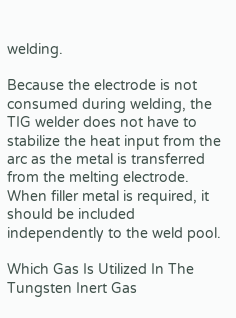welding.

Because the electrode is not consumed during welding, the TIG welder does not have to stabilize the heat input from the arc as the metal is transferred from the melting electrode. When filler metal is required, it should be included independently to the weld pool.

Which Gas Is Utilized In The Tungsten Inert Gas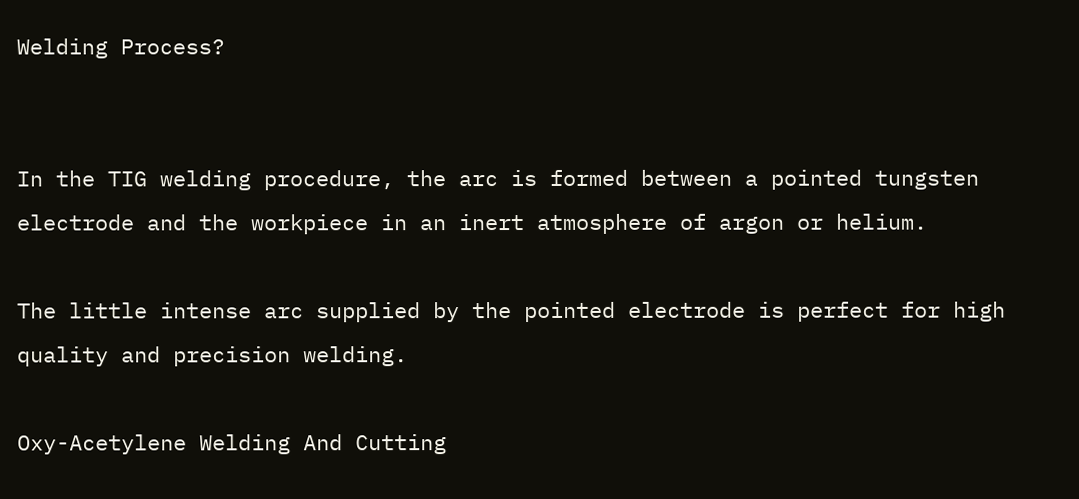Welding Process?


In the TIG welding procedure, the arc is formed between a pointed tungsten electrode and the workpiece in an inert atmosphere of argon or helium.

The little intense arc supplied by the pointed electrode is perfect for high quality and precision welding.

Oxy-Acetylene Welding And Cutting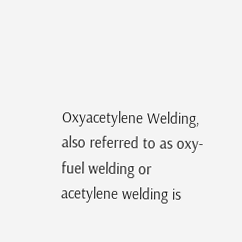Oxyacetylene Welding, also referred to as oxy-fuel welding or acetylene welding is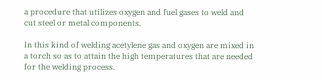a procedure that utilizes oxygen and fuel gases to weld and cut steel or metal components.

In this kind of welding acetylene gas and oxygen are mixed in a torch so as to attain the high temperatures that are needed for the welding process.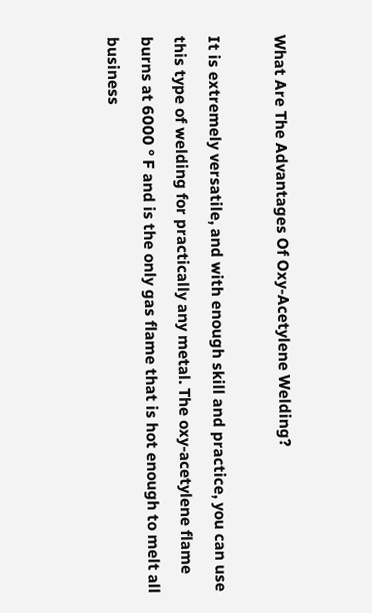What Are The Advantages Of Oxy-Acetylene Welding?

It is extremely versatile, and with enough skill and practice, you can use this type of welding for practically any metal. The oxy-acetylene flame burns at 6000 ° F and is the only gas flame that is hot enough to melt all business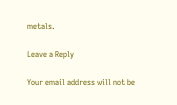metals.

Leave a Reply

Your email address will not be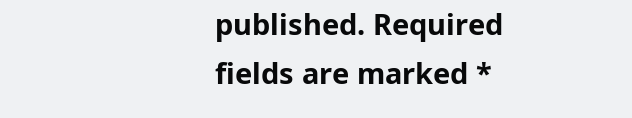published. Required fields are marked *